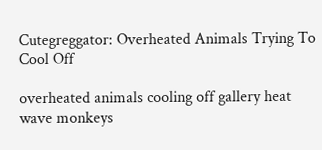Cutegreggator: Overheated Animals Trying To Cool Off

overheated animals cooling off gallery heat wave monkeys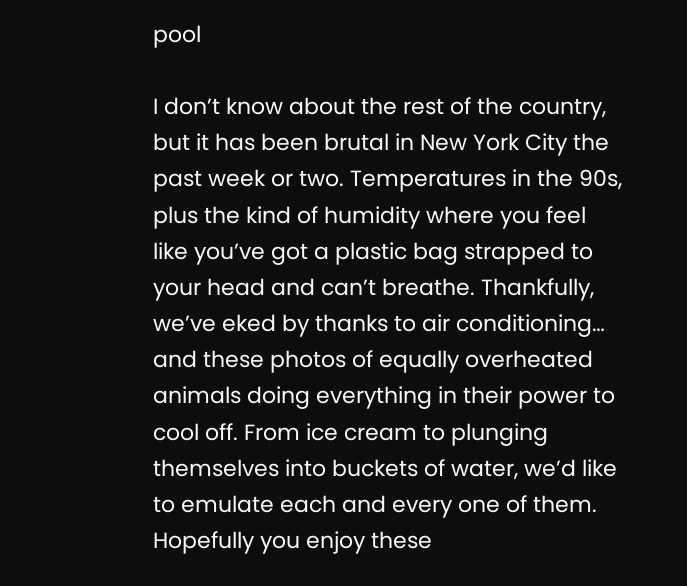pool

I don’t know about the rest of the country, but it has been brutal in New York City the past week or two. Temperatures in the 90s, plus the kind of humidity where you feel like you’ve got a plastic bag strapped to your head and can’t breathe. Thankfully, we’ve eked by thanks to air conditioning… and these photos of equally overheated animals doing everything in their power to cool off. From ice cream to plunging themselves into buckets of water, we’d like to emulate each and every one of them. Hopefully you enjoy these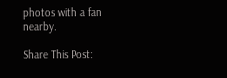photos with a fan nearby.

Share This Post: